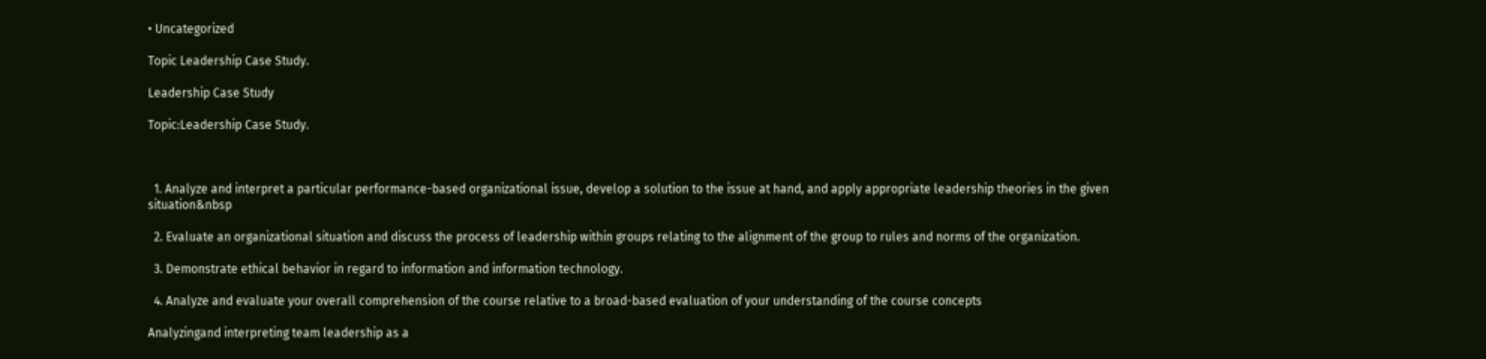• Uncategorized

Topic Leadership Case Study.

Leadership Case Study

Topic:Leadership Case Study.



  1. Analyze and interpret a particular performance-based organizational issue, develop a solution to the issue at hand, and apply appropriate leadership theories in the given situation&nbsp

  2. Evaluate an organizational situation and discuss the process of leadership within groups relating to the alignment of the group to rules and norms of the organization.

  3. Demonstrate ethical behavior in regard to information and information technology.

  4. Analyze and evaluate your overall comprehension of the course relative to a broad-based evaluation of your understanding of the course concepts

Analyzingand interpreting team leadership as a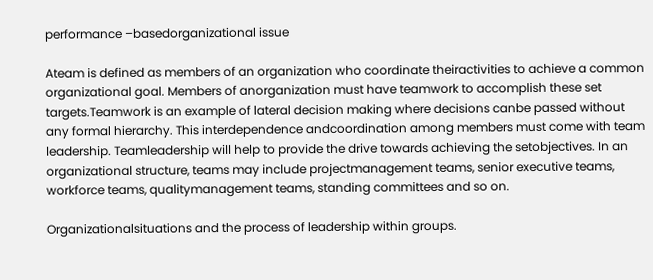performance –basedorganizational issue

Ateam is defined as members of an organization who coordinate theiractivities to achieve a common organizational goal. Members of anorganization must have teamwork to accomplish these set targets.Teamwork is an example of lateral decision making where decisions canbe passed without any formal hierarchy. This interdependence andcoordination among members must come with team leadership. Teamleadership will help to provide the drive towards achieving the setobjectives. In an organizational structure, teams may include projectmanagement teams, senior executive teams, workforce teams, qualitymanagement teams, standing committees and so on.

Organizationalsituations and the process of leadership within groups.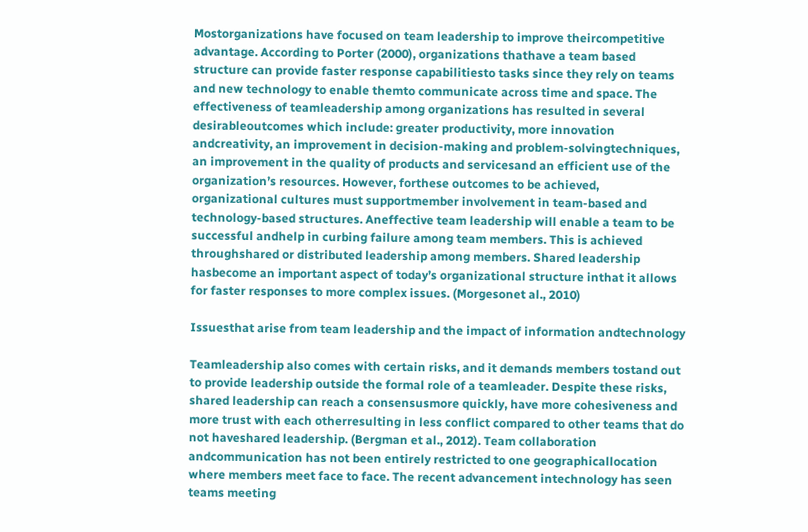Mostorganizations have focused on team leadership to improve theircompetitive advantage. According to Porter (2000), organizations thathave a team based structure can provide faster response capabilitiesto tasks since they rely on teams and new technology to enable themto communicate across time and space. The effectiveness of teamleadership among organizations has resulted in several desirableoutcomes which include: greater productivity, more innovation andcreativity, an improvement in decision-making and problem-solvingtechniques, an improvement in the quality of products and servicesand an efficient use of the organization’s resources. However, forthese outcomes to be achieved, organizational cultures must supportmember involvement in team-based and technology-based structures. Aneffective team leadership will enable a team to be successful andhelp in curbing failure among team members. This is achieved throughshared or distributed leadership among members. Shared leadership hasbecome an important aspect of today’s organizational structure inthat it allows for faster responses to more complex issues. (Morgesonet al., 2010)

Issuesthat arise from team leadership and the impact of information andtechnology

Teamleadership also comes with certain risks, and it demands members tostand out to provide leadership outside the formal role of a teamleader. Despite these risks, shared leadership can reach a consensusmore quickly, have more cohesiveness and more trust with each otherresulting in less conflict compared to other teams that do not haveshared leadership. (Bergman et al., 2012). Team collaboration andcommunication has not been entirely restricted to one geographicallocation where members meet face to face. The recent advancement intechnology has seen teams meeting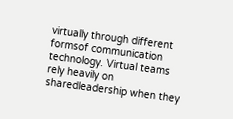virtually through different formsof communication technology. Virtual teams rely heavily on sharedleadership when they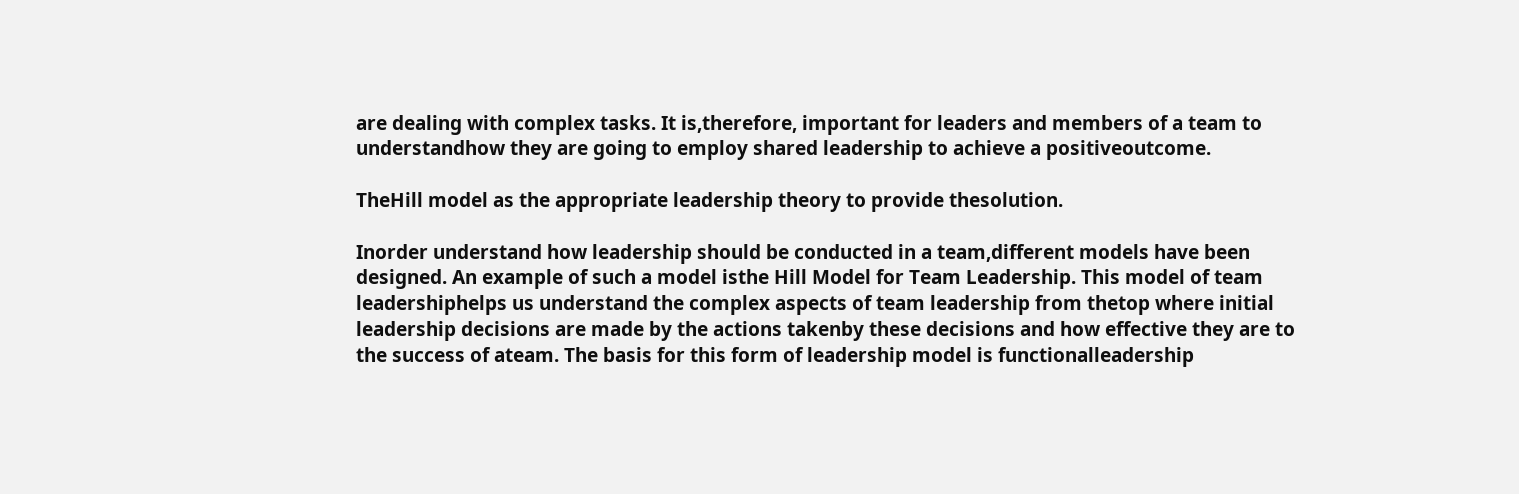are dealing with complex tasks. It is,therefore, important for leaders and members of a team to understandhow they are going to employ shared leadership to achieve a positiveoutcome.

TheHill model as the appropriate leadership theory to provide thesolution.

Inorder understand how leadership should be conducted in a team,different models have been designed. An example of such a model isthe Hill Model for Team Leadership. This model of team leadershiphelps us understand the complex aspects of team leadership from thetop where initial leadership decisions are made by the actions takenby these decisions and how effective they are to the success of ateam. The basis for this form of leadership model is functionalleadership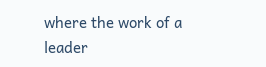where the work of a leader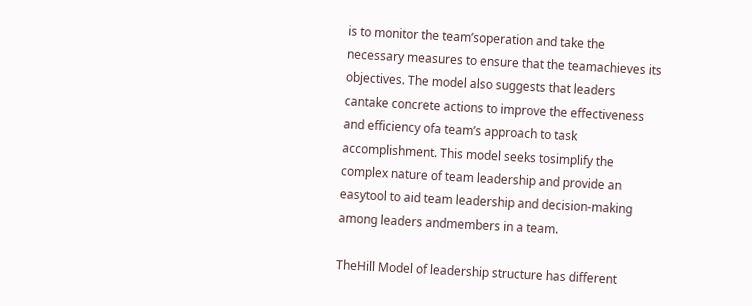is to monitor the team’soperation and take the necessary measures to ensure that the teamachieves its objectives. The model also suggests that leaders cantake concrete actions to improve the effectiveness and efficiency ofa team’s approach to task accomplishment. This model seeks tosimplify the complex nature of team leadership and provide an easytool to aid team leadership and decision-making among leaders andmembers in a team.

TheHill Model of leadership structure has different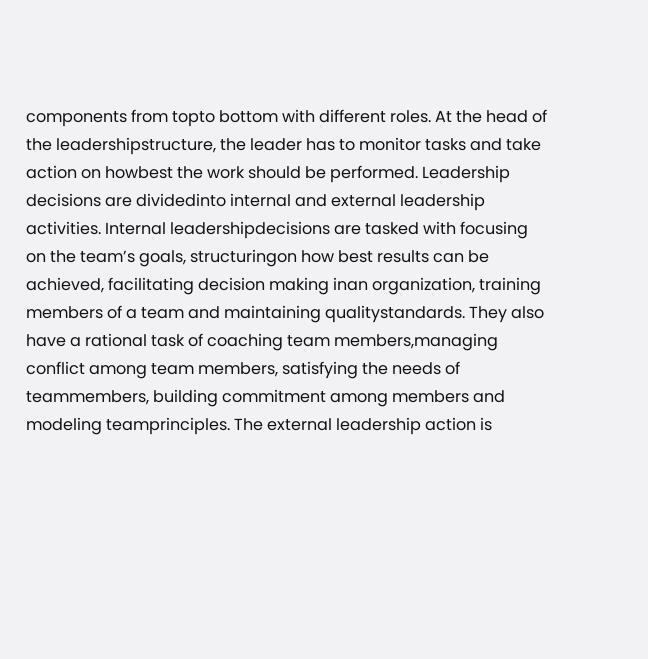components from topto bottom with different roles. At the head of the leadershipstructure, the leader has to monitor tasks and take action on howbest the work should be performed. Leadership decisions are dividedinto internal and external leadership activities. Internal leadershipdecisions are tasked with focusing on the team’s goals, structuringon how best results can be achieved, facilitating decision making inan organization, training members of a team and maintaining qualitystandards. They also have a rational task of coaching team members,managing conflict among team members, satisfying the needs of teammembers, building commitment among members and modeling teamprinciples. The external leadership action is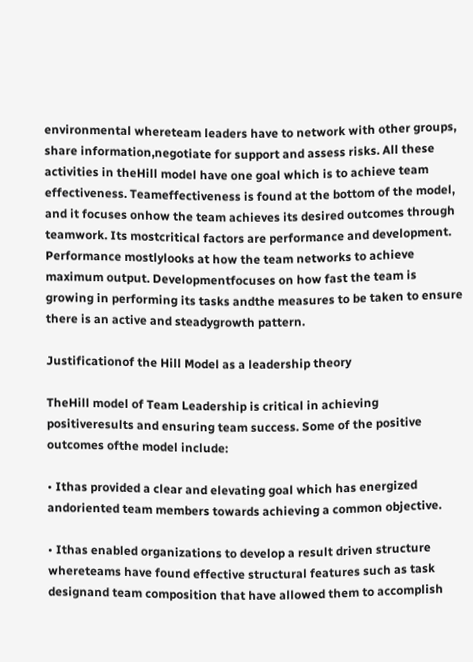environmental whereteam leaders have to network with other groups, share information,negotiate for support and assess risks. All these activities in theHill model have one goal which is to achieve team effectiveness. Teameffectiveness is found at the bottom of the model, and it focuses onhow the team achieves its desired outcomes through teamwork. Its mostcritical factors are performance and development. Performance mostlylooks at how the team networks to achieve maximum output. Developmentfocuses on how fast the team is growing in performing its tasks andthe measures to be taken to ensure there is an active and steadygrowth pattern.

Justificationof the Hill Model as a leadership theory

TheHill model of Team Leadership is critical in achieving positiveresults and ensuring team success. Some of the positive outcomes ofthe model include:

• Ithas provided a clear and elevating goal which has energized andoriented team members towards achieving a common objective.

• Ithas enabled organizations to develop a result driven structure whereteams have found effective structural features such as task designand team composition that have allowed them to accomplish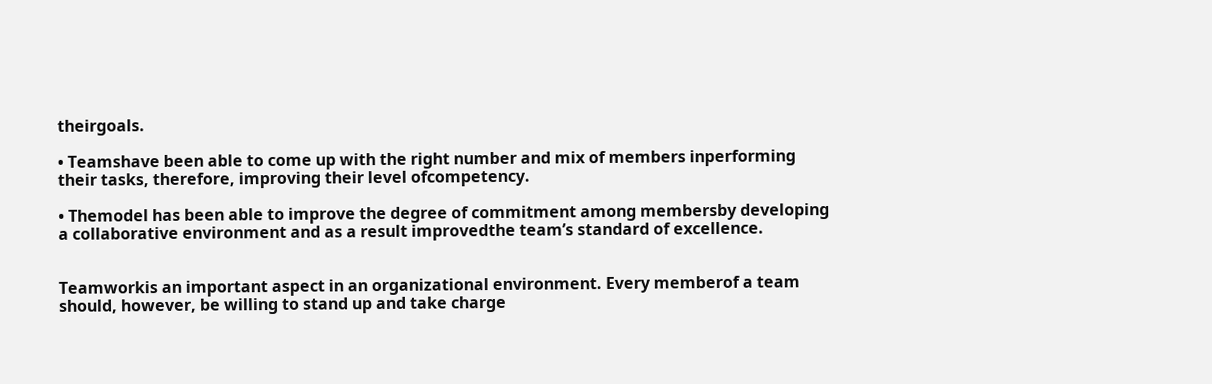theirgoals.

• Teamshave been able to come up with the right number and mix of members inperforming their tasks, therefore, improving their level ofcompetency.

• Themodel has been able to improve the degree of commitment among membersby developing a collaborative environment and as a result improvedthe team’s standard of excellence.


Teamworkis an important aspect in an organizational environment. Every memberof a team should, however, be willing to stand up and take charge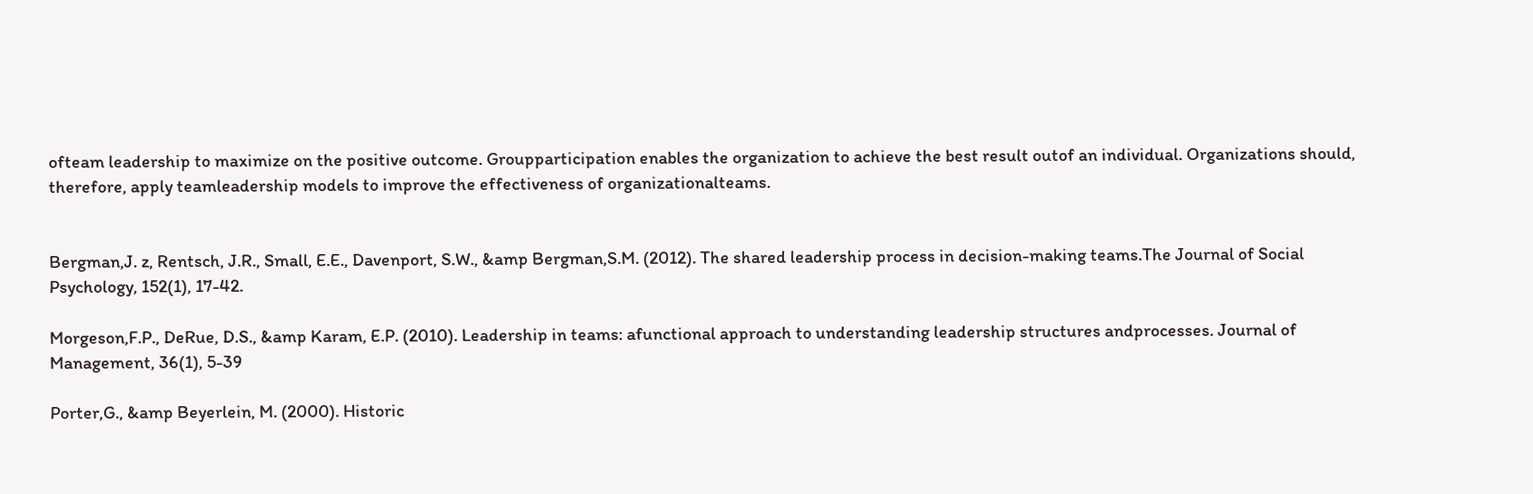ofteam leadership to maximize on the positive outcome. Groupparticipation enables the organization to achieve the best result outof an individual. Organizations should, therefore, apply teamleadership models to improve the effectiveness of organizationalteams.


Bergman,J. z, Rentsch, J.R., Small, E.E., Davenport, S.W., &amp Bergman,S.M. (2012). The shared leadership process in decision-making teams.The Journal of Social Psychology, 152(1), 17-42.

Morgeson,F.P., DeRue, D.S., &amp Karam, E.P. (2010). Leadership in teams: afunctional approach to understanding leadership structures andprocesses. Journal of Management, 36(1), 5-39

Porter,G., &amp Beyerlein, M. (2000). Historic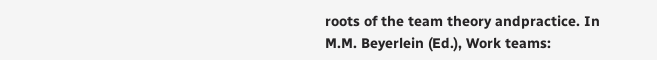roots of the team theory andpractice. In M.M. Beyerlein (Ed.), Work teams: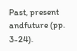Past, present andfuture (pp. 3-24).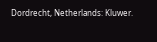Dordrecht, Netherlands: Kluwer.